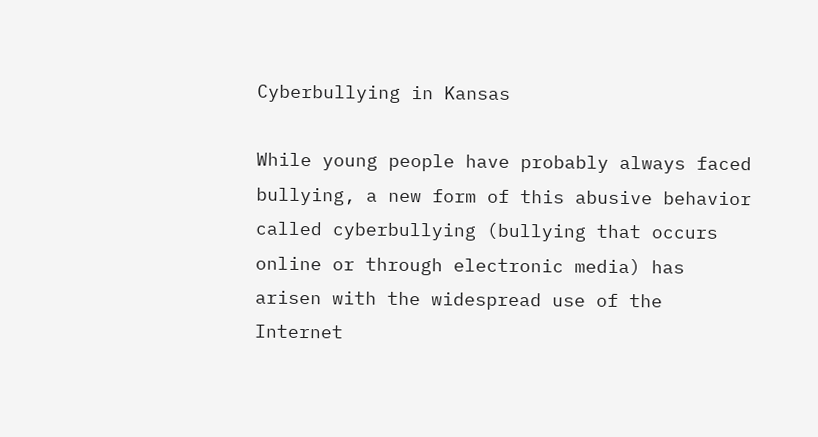Cyberbullying in Kansas

While young people have probably always faced bullying, a new form of this abusive behavior called cyberbullying (bullying that occurs online or through electronic media) has arisen with the widespread use of the Internet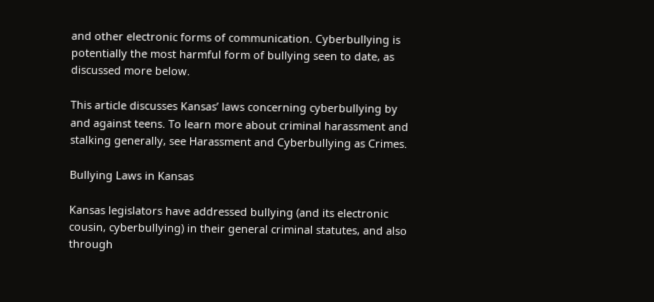and other electronic forms of communication. Cyberbullying is potentially the most harmful form of bullying seen to date, as discussed more below.

This article discusses Kansas’ laws concerning cyberbullying by and against teens. To learn more about criminal harassment and stalking generally, see Harassment and Cyberbullying as Crimes.

Bullying Laws in Kansas

Kansas legislators have addressed bullying (and its electronic cousin, cyberbullying) in their general criminal statutes, and also through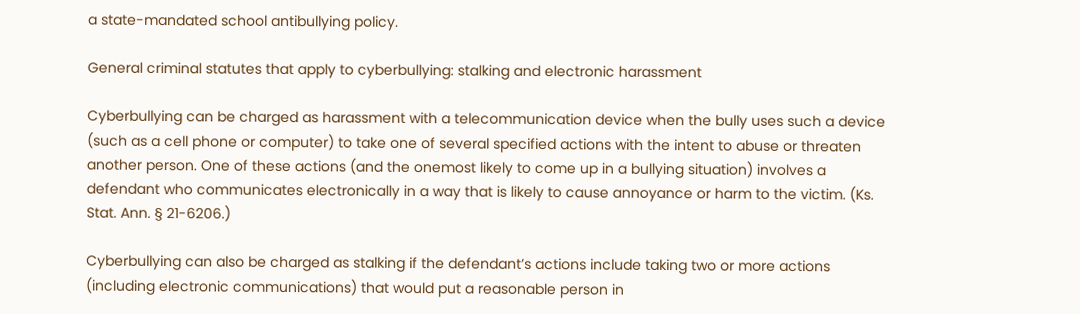a state-mandated school antibullying policy.

General criminal statutes that apply to cyberbullying: stalking and electronic harassment

Cyberbullying can be charged as harassment with a telecommunication device when the bully uses such a device (such as a cell phone or computer) to take one of several specified actions with the intent to abuse or threaten another person. One of these actions (and the onemost likely to come up in a bullying situation) involves a defendant who communicates electronically in a way that is likely to cause annoyance or harm to the victim. (Ks. Stat. Ann. § 21-6206.)

Cyberbullying can also be charged as stalking if the defendant’s actions include taking two or more actions (including electronic communications) that would put a reasonable person in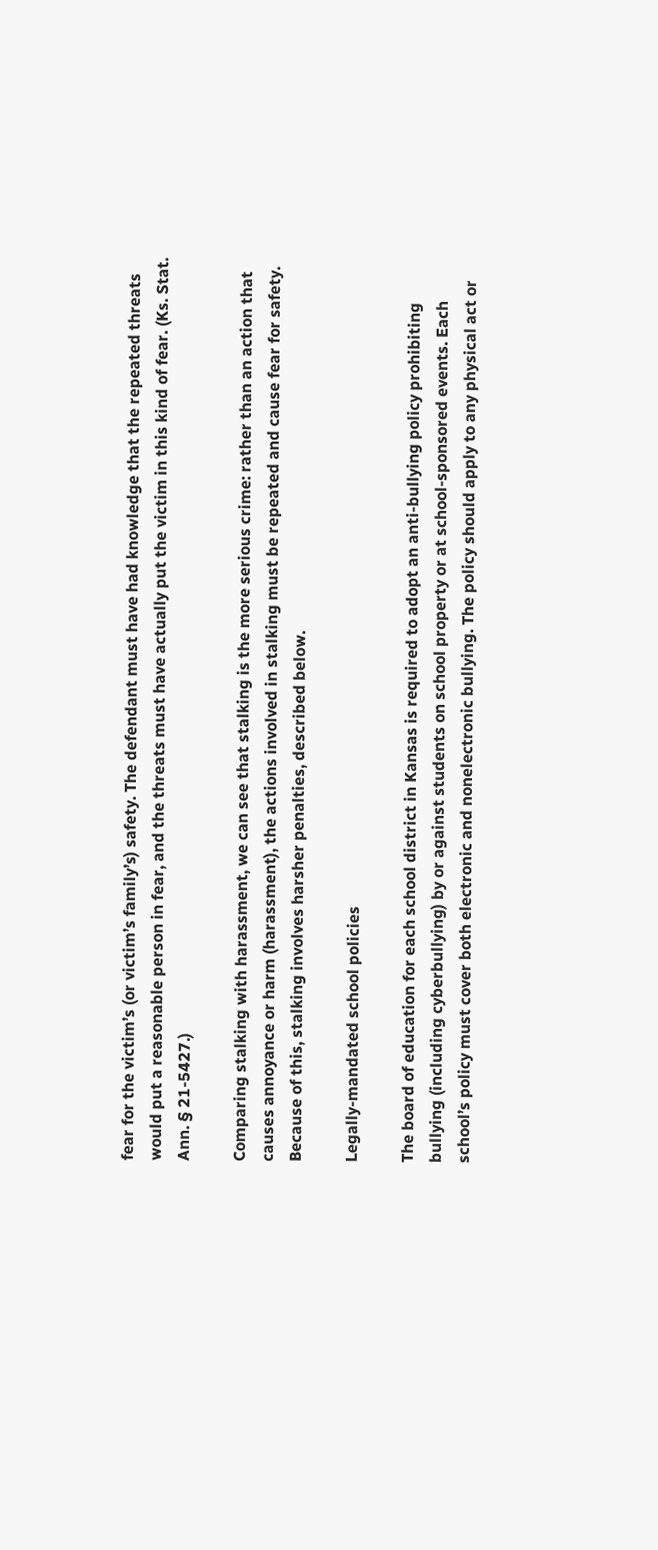fear for the victim’s (or victim’s family’s) safety. The defendant must have had knowledge that the repeated threats would put a reasonable person in fear, and the threats must have actually put the victim in this kind of fear. (Ks. Stat. Ann. § 21-5427.)

Comparing stalking with harassment, we can see that stalking is the more serious crime: rather than an action that causes annoyance or harm (harassment), the actions involved in stalking must be repeated and cause fear for safety. Because of this, stalking involves harsher penalties, described below.

Legally-mandated school policies

The board of education for each school district in Kansas is required to adopt an anti-bullying policy prohibiting bullying (including cyberbullying) by or against students on school property or at school-sponsored events. Each school’s policy must cover both electronic and nonelectronic bullying. The policy should apply to any physical act or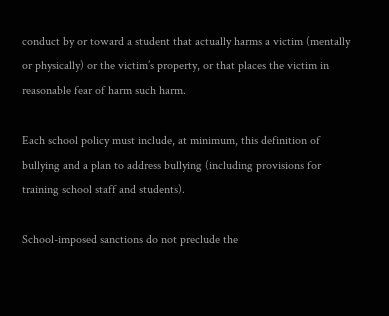conduct by or toward a student that actually harms a victim (mentally or physically) or the victim’s property, or that places the victim in reasonable fear of harm such harm.

Each school policy must include, at minimum, this definition of bullying and a plan to address bullying (including provisions for training school staff and students).

School-imposed sanctions do not preclude the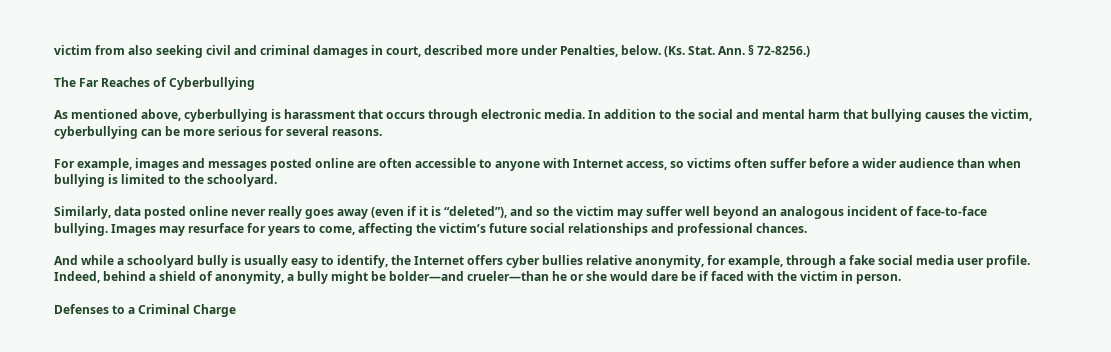victim from also seeking civil and criminal damages in court, described more under Penalties, below. (Ks. Stat. Ann. § 72-8256.)

The Far Reaches of Cyberbullying

As mentioned above, cyberbullying is harassment that occurs through electronic media. In addition to the social and mental harm that bullying causes the victim, cyberbullying can be more serious for several reasons.

For example, images and messages posted online are often accessible to anyone with Internet access, so victims often suffer before a wider audience than when bullying is limited to the schoolyard.

Similarly, data posted online never really goes away (even if it is “deleted”), and so the victim may suffer well beyond an analogous incident of face-to-face bullying. Images may resurface for years to come, affecting the victim’s future social relationships and professional chances.

And while a schoolyard bully is usually easy to identify, the Internet offers cyber bullies relative anonymity, for example, through a fake social media user profile. Indeed, behind a shield of anonymity, a bully might be bolder—and crueler—than he or she would dare be if faced with the victim in person.

Defenses to a Criminal Charge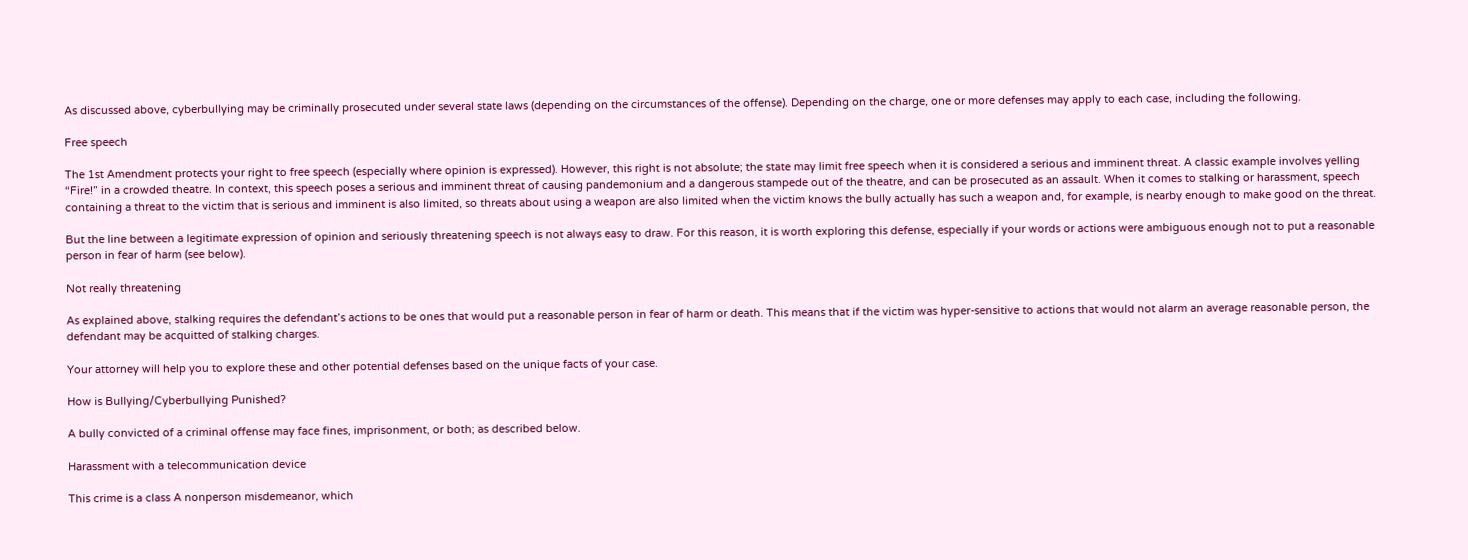As discussed above, cyberbullying may be criminally prosecuted under several state laws (depending on the circumstances of the offense). Depending on the charge, one or more defenses may apply to each case, including the following.

Free speech

The 1st Amendment protects your right to free speech (especially where opinion is expressed). However, this right is not absolute; the state may limit free speech when it is considered a serious and imminent threat. A classic example involves yelling “Fire!” in a crowded theatre. In context, this speech poses a serious and imminent threat of causing pandemonium and a dangerous stampede out of the theatre, and can be prosecuted as an assault. When it comes to stalking or harassment, speech containing a threat to the victim that is serious and imminent is also limited, so threats about using a weapon are also limited when the victim knows the bully actually has such a weapon and, for example, is nearby enough to make good on the threat.

But the line between a legitimate expression of opinion and seriously threatening speech is not always easy to draw. For this reason, it is worth exploring this defense, especially if your words or actions were ambiguous enough not to put a reasonable person in fear of harm (see below).

Not really threatening

As explained above, stalking requires the defendant’s actions to be ones that would put a reasonable person in fear of harm or death. This means that if the victim was hyper-sensitive to actions that would not alarm an average reasonable person, the defendant may be acquitted of stalking charges.

Your attorney will help you to explore these and other potential defenses based on the unique facts of your case.

How is Bullying/Cyberbullying Punished?

A bully convicted of a criminal offense may face fines, imprisonment, or both; as described below.

Harassment with a telecommunication device

This crime is a class A nonperson misdemeanor, which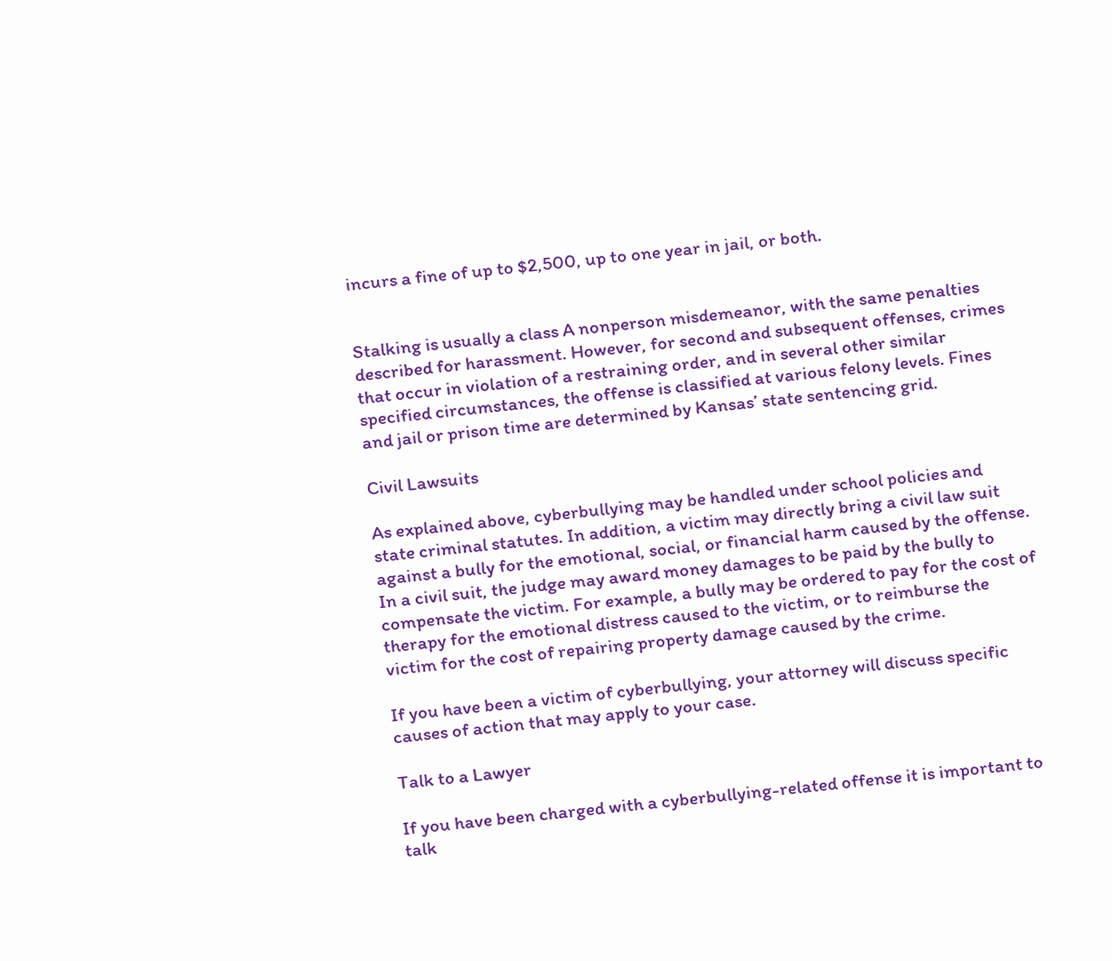incurs a fine of up to $2,500, up to one year in jail, or both.


Stalking is usually a class A nonperson misdemeanor, with the same penalties described for harassment. However, for second and subsequent offenses, crimes that occur in violation of a restraining order, and in several other similar specified circumstances, the offense is classified at various felony levels. Fines and jail or prison time are determined by Kansas’ state sentencing grid.

Civil Lawsuits

As explained above, cyberbullying may be handled under school policies and state criminal statutes. In addition, a victim may directly bring a civil law suit against a bully for the emotional, social, or financial harm caused by the offense. In a civil suit, the judge may award money damages to be paid by the bully to compensate the victim. For example, a bully may be ordered to pay for the cost of therapy for the emotional distress caused to the victim, or to reimburse the victim for the cost of repairing property damage caused by the crime.

If you have been a victim of cyberbullying, your attorney will discuss specific causes of action that may apply to your case.

Talk to a Lawyer

If you have been charged with a cyberbullying-related offense it is important to talk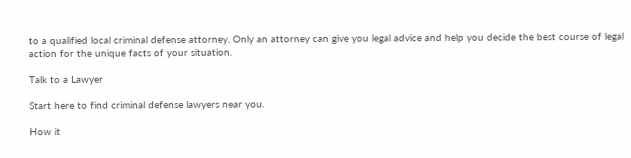to a qualified local criminal defense attorney. Only an attorney can give you legal advice and help you decide the best course of legal action for the unique facts of your situation.

Talk to a Lawyer

Start here to find criminal defense lawyers near you.

How it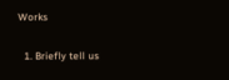Works

  1. Briefly tell us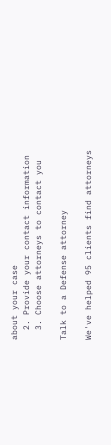about your case
  2. Provide your contact information
  3. Choose attorneys to contact you

Talk to a Defense attorney

We've helped 95 clients find attorneys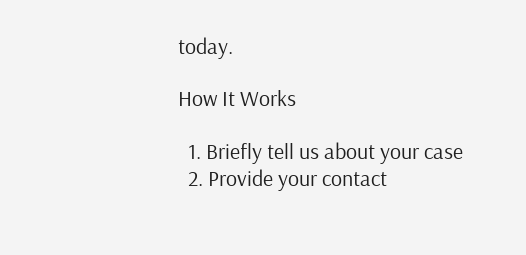today.

How It Works

  1. Briefly tell us about your case
  2. Provide your contact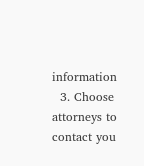information
  3. Choose attorneys to contact you